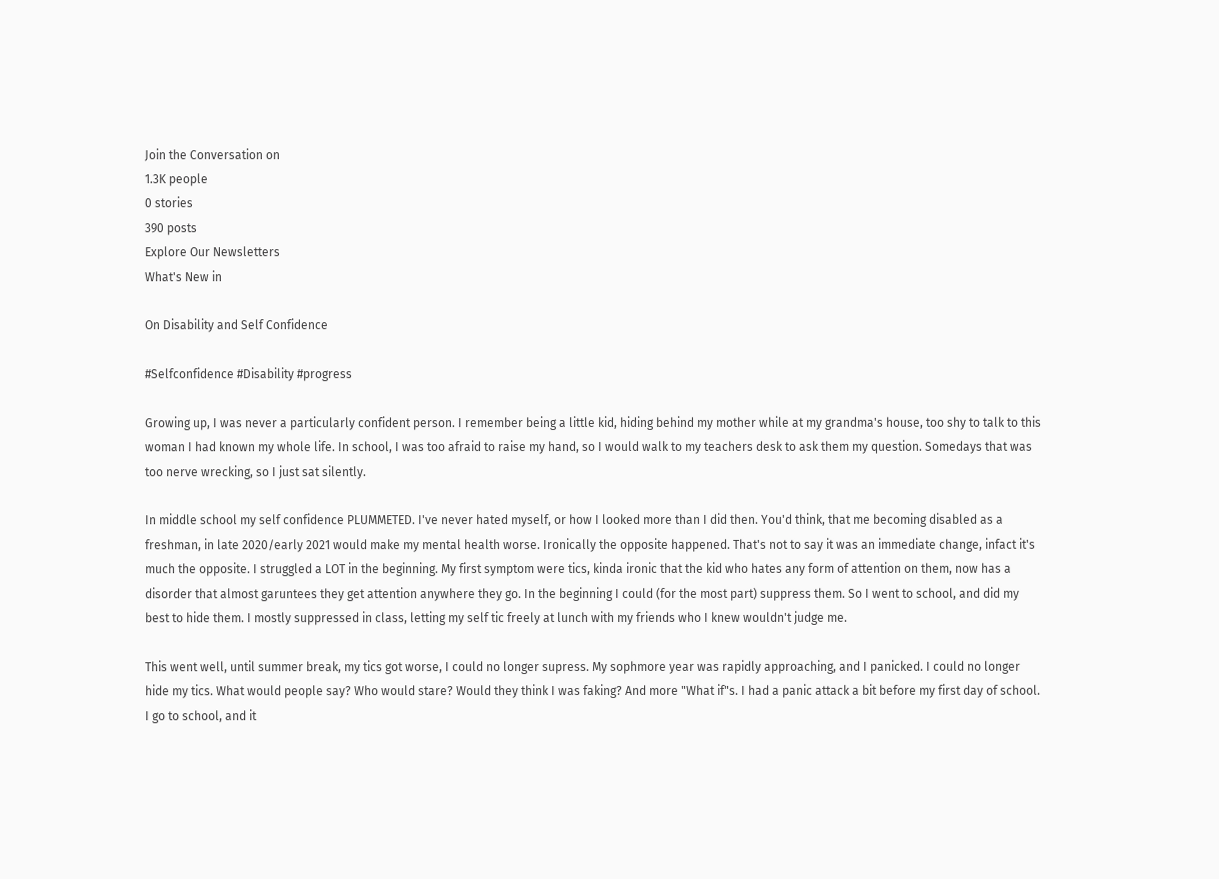Join the Conversation on
1.3K people
0 stories
390 posts
Explore Our Newsletters
What's New in

On Disability and Self Confidence

#Selfconfidence #Disability #progress

Growing up, I was never a particularly confident person. I remember being a little kid, hiding behind my mother while at my grandma's house, too shy to talk to this woman I had known my whole life. In school, I was too afraid to raise my hand, so I would walk to my teachers desk to ask them my question. Somedays that was too nerve wrecking, so I just sat silently.

In middle school my self confidence PLUMMETED. I've never hated myself, or how I looked more than I did then. You'd think, that me becoming disabled as a freshman, in late 2020/early 2021 would make my mental health worse. Ironically the opposite happened. That's not to say it was an immediate change, infact it's much the opposite. I struggled a LOT in the beginning. My first symptom were tics, kinda ironic that the kid who hates any form of attention on them, now has a disorder that almost garuntees they get attention anywhere they go. In the beginning I could (for the most part) suppress them. So I went to school, and did my best to hide them. I mostly suppressed in class, letting my self tic freely at lunch with my friends who I knew wouldn't judge me.

This went well, until summer break, my tics got worse, I could no longer supress. My sophmore year was rapidly approaching, and I panicked. I could no longer hide my tics. What would people say? Who would stare? Would they think I was faking? And more "What if"s. I had a panic attack a bit before my first day of school. I go to school, and it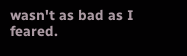wasn't as bad as I feared.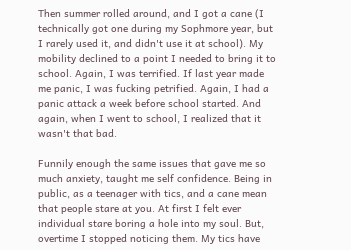Then summer rolled around, and I got a cane (I technically got one during my Sophmore year, but I rarely used it, and didn't use it at school). My mobility declined to a point I needed to bring it to school. Again, I was terrified. If last year made me panic, I was fucking petrified. Again, I had a panic attack a week before school started. And again, when I went to school, I realized that it wasn't that bad.

Funnily enough the same issues that gave me so much anxiety, taught me self confidence. Being in public, as a teenager with tics, and a cane mean that people stare at you. At first I felt ever individual stare boring a hole into my soul. But, overtime I stopped noticing them. My tics have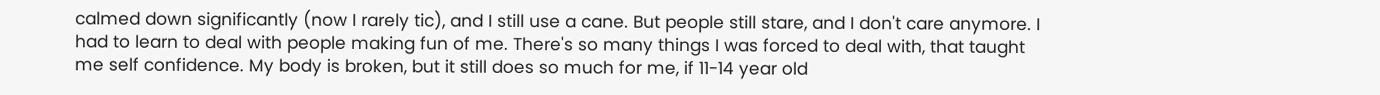calmed down significantly (now I rarely tic), and I still use a cane. But people still stare, and I don't care anymore. I had to learn to deal with people making fun of me. There's so many things I was forced to deal with, that taught me self confidence. My body is broken, but it still does so much for me, if 11-14 year old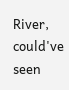River, could've seen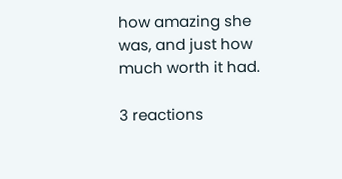how amazing she was, and just how much worth it had.

3 reactions